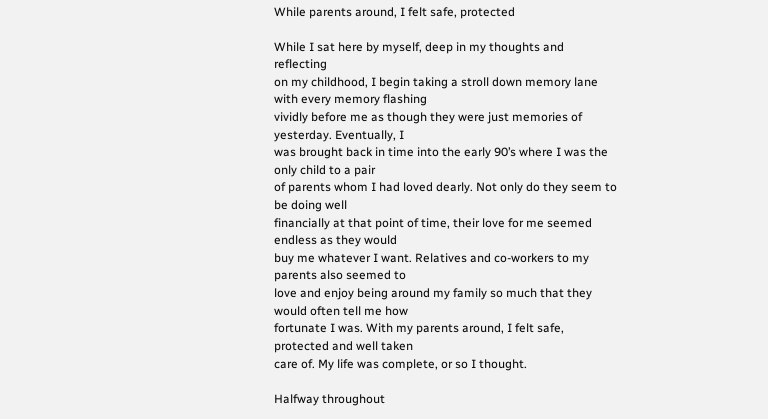While parents around, I felt safe, protected

While I sat here by myself, deep in my thoughts and reflecting
on my childhood, I begin taking a stroll down memory lane with every memory flashing
vividly before me as though they were just memories of yesterday. Eventually, I
was brought back in time into the early 90’s where I was the only child to a pair
of parents whom I had loved dearly. Not only do they seem to be doing well
financially at that point of time, their love for me seemed endless as they would
buy me whatever I want. Relatives and co-workers to my parents also seemed to
love and enjoy being around my family so much that they would often tell me how
fortunate I was. With my parents around, I felt safe, protected and well taken
care of. My life was complete, or so I thought.

Halfway throughout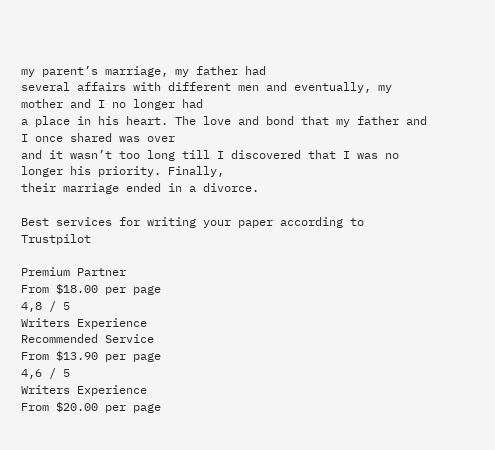my parent’s marriage, my father had
several affairs with different men and eventually, my mother and I no longer had
a place in his heart. The love and bond that my father and I once shared was over
and it wasn’t too long till I discovered that I was no longer his priority. Finally,
their marriage ended in a divorce.

Best services for writing your paper according to Trustpilot

Premium Partner
From $18.00 per page
4,8 / 5
Writers Experience
Recommended Service
From $13.90 per page
4,6 / 5
Writers Experience
From $20.00 per page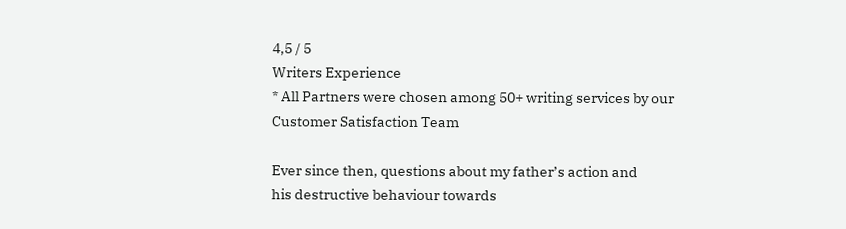4,5 / 5
Writers Experience
* All Partners were chosen among 50+ writing services by our Customer Satisfaction Team

Ever since then, questions about my father’s action and
his destructive behaviour towards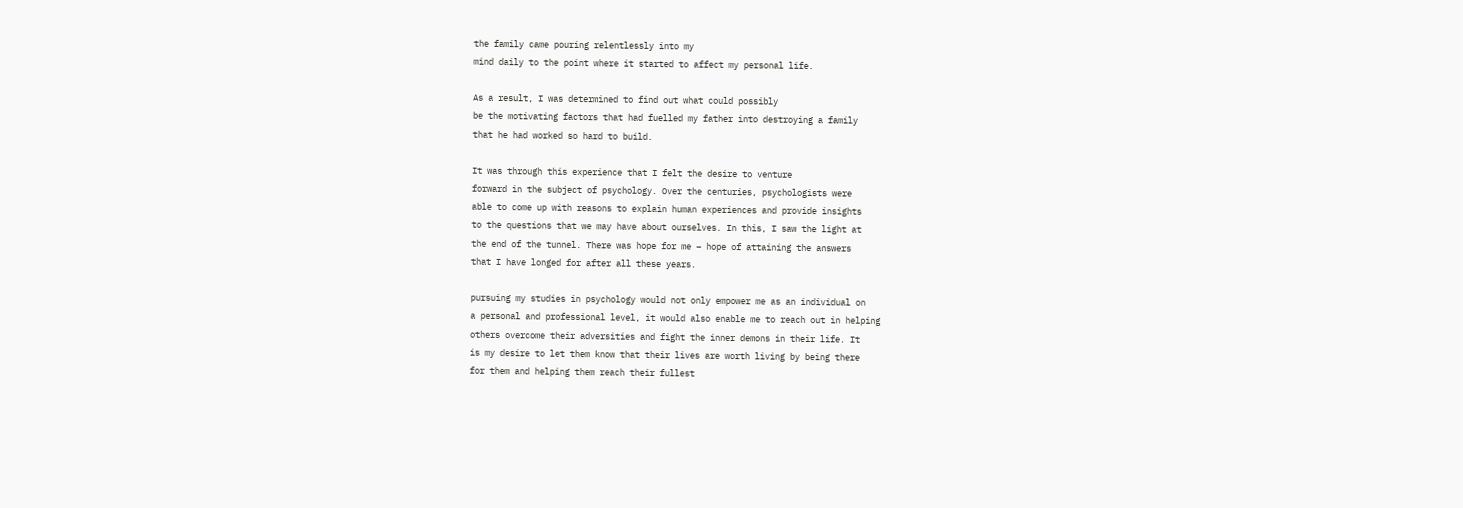the family came pouring relentlessly into my
mind daily to the point where it started to affect my personal life.

As a result, I was determined to find out what could possibly
be the motivating factors that had fuelled my father into destroying a family
that he had worked so hard to build.

It was through this experience that I felt the desire to venture
forward in the subject of psychology. Over the centuries, psychologists were
able to come up with reasons to explain human experiences and provide insights
to the questions that we may have about ourselves. In this, I saw the light at
the end of the tunnel. There was hope for me – hope of attaining the answers
that I have longed for after all these years.

pursuing my studies in psychology would not only empower me as an individual on
a personal and professional level, it would also enable me to reach out in helping
others overcome their adversities and fight the inner demons in their life. It
is my desire to let them know that their lives are worth living by being there
for them and helping them reach their fullest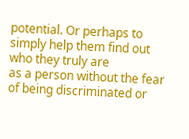potential. Or perhaps to simply help them find out who they truly are
as a person without the fear of being discriminated or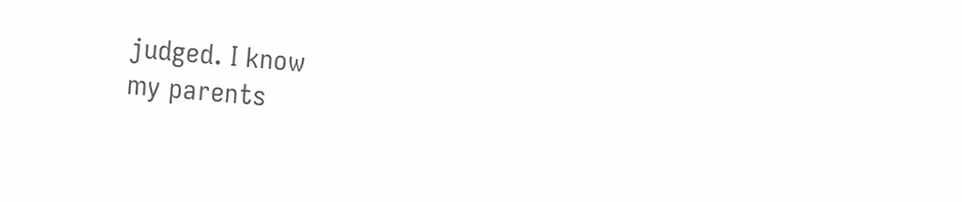judged. I know
my parents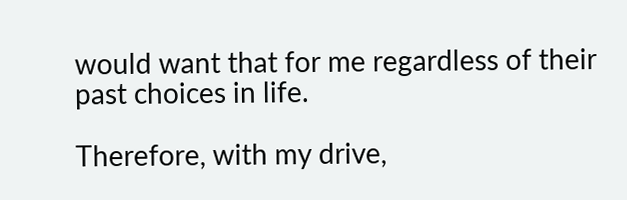would want that for me regardless of their past choices in life.

Therefore, with my drive,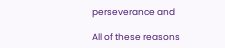perseverance and

All of these reasons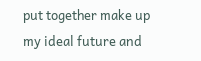put together make up my ideal future and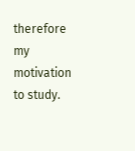therefore my motivation to study.